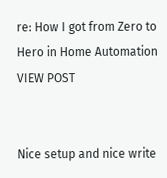re: How I got from Zero to Hero in Home Automation VIEW POST


Nice setup and nice write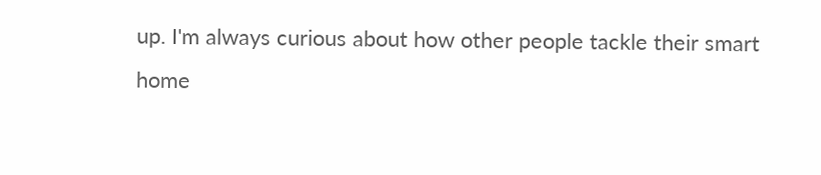up. I'm always curious about how other people tackle their smart home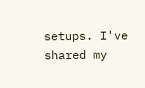setups. I've shared my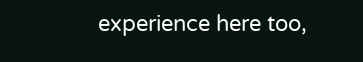experience here too,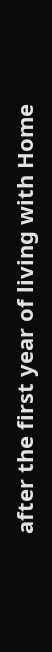after the first year of living with Home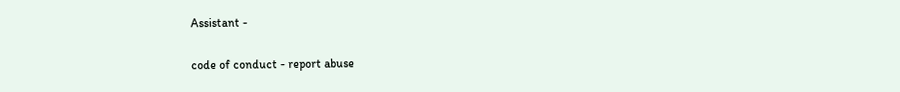Assistant -

code of conduct - report abuse